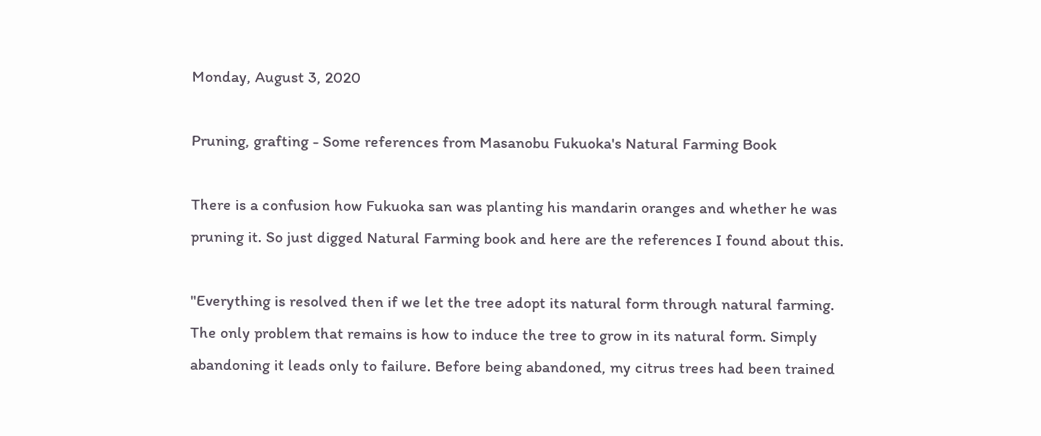Monday, August 3, 2020

Pruning, grafting - Some references from Masanobu Fukuoka's Natural Farming Book

There is a confusion how Fukuoka san was planting his mandarin oranges and whether he was pruning it. So just digged Natural Farming book and here are the references I found about this.

"Everything is resolved then if we let the tree adopt its natural form through natural farming. The only problem that remains is how to induce the tree to grow in its natural form. Simply abandoning it leads only to failure. Before being abandoned, my citrus trees had been trained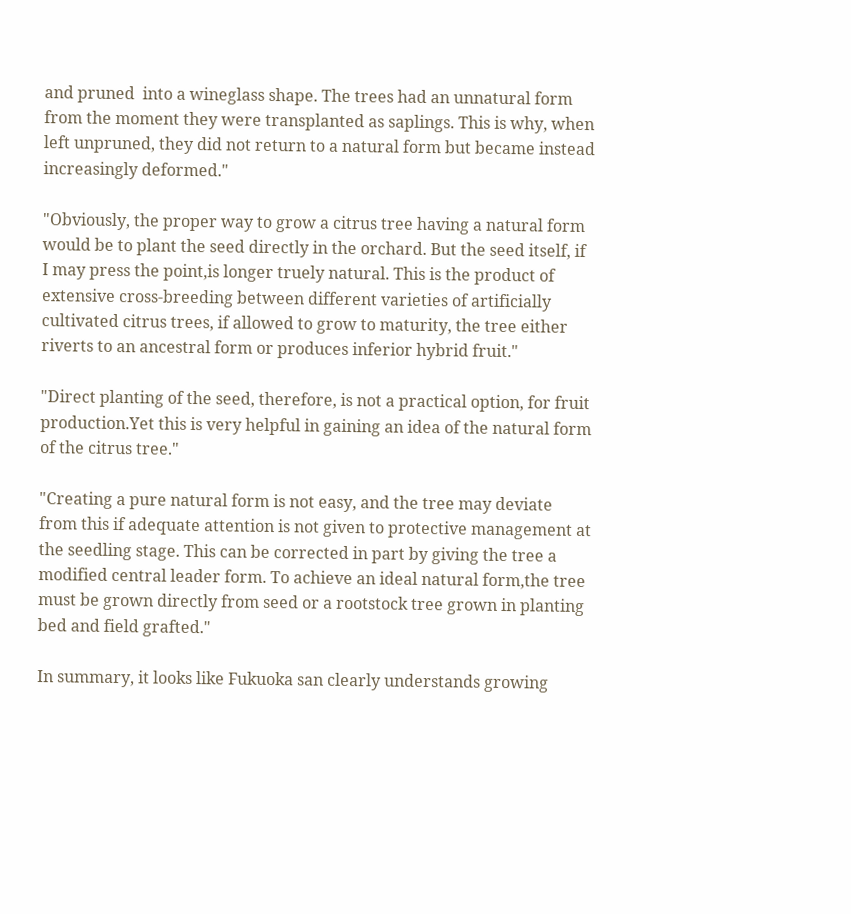and pruned  into a wineglass shape. The trees had an unnatural form from the moment they were transplanted as saplings. This is why, when left unpruned, they did not return to a natural form but became instead increasingly deformed."

"Obviously, the proper way to grow a citrus tree having a natural form would be to plant the seed directly in the orchard. But the seed itself, if I may press the point,is longer truely natural. This is the product of extensive cross-breeding between different varieties of artificially cultivated citrus trees, if allowed to grow to maturity, the tree either riverts to an ancestral form or produces inferior hybrid fruit."

"Direct planting of the seed, therefore, is not a practical option, for fruit production.Yet this is very helpful in gaining an idea of the natural form of the citrus tree."

"Creating a pure natural form is not easy, and the tree may deviate from this if adequate attention is not given to protective management at the seedling stage. This can be corrected in part by giving the tree a modified central leader form. To achieve an ideal natural form,the tree must be grown directly from seed or a rootstock tree grown in planting bed and field grafted."

In summary, it looks like Fukuoka san clearly understands growing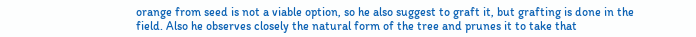orange from seed is not a viable option, so he also suggest to graft it, but grafting is done in the field. Also he observes closely the natural form of the tree and prunes it to take that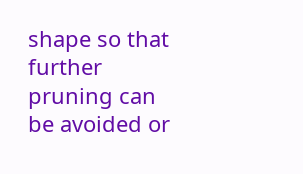shape so that further pruning can be avoided or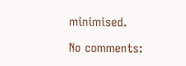minimised.

No comments: